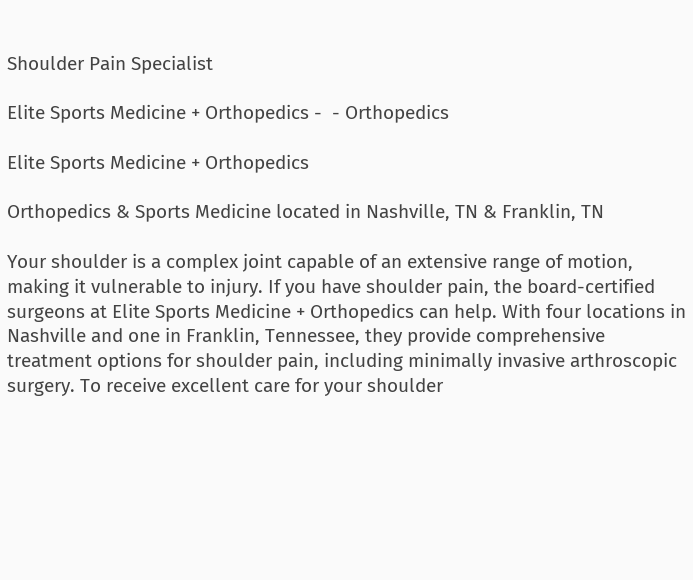Shoulder Pain Specialist

Elite Sports Medicine + Orthopedics -  - Orthopedics

Elite Sports Medicine + Orthopedics

Orthopedics & Sports Medicine located in Nashville, TN & Franklin, TN

Your shoulder is a complex joint capable of an extensive range of motion, making it vulnerable to injury. If you have shoulder pain, the board-certified surgeons at Elite Sports Medicine + Orthopedics can help. With four locations in Nashville and one in Franklin, Tennessee, they provide comprehensive treatment options for shoulder pain, including minimally invasive arthroscopic surgery. To receive excellent care for your shoulder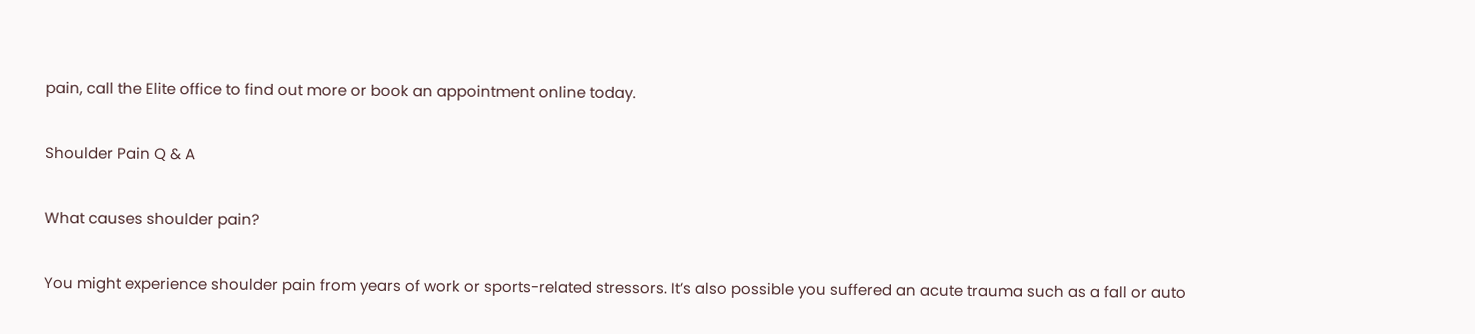pain, call the Elite office to find out more or book an appointment online today.

Shoulder Pain Q & A

What causes shoulder pain?

You might experience shoulder pain from years of work or sports-related stressors. It’s also possible you suffered an acute trauma such as a fall or auto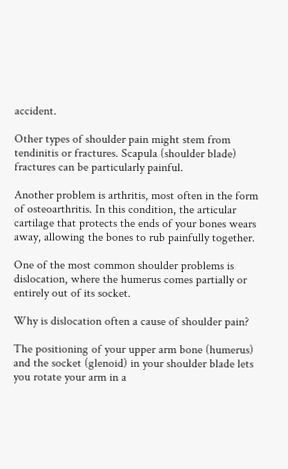accident.

Other types of shoulder pain might stem from tendinitis or fractures. Scapula (shoulder blade) fractures can be particularly painful.

Another problem is arthritis, most often in the form of osteoarthritis. In this condition, the articular cartilage that protects the ends of your bones wears away, allowing the bones to rub painfully together.

One of the most common shoulder problems is dislocation, where the humerus comes partially or entirely out of its socket.

Why is dislocation often a cause of shoulder pain?

The positioning of your upper arm bone (humerus) and the socket (glenoid) in your shoulder blade lets you rotate your arm in a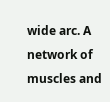wide arc. A network of muscles and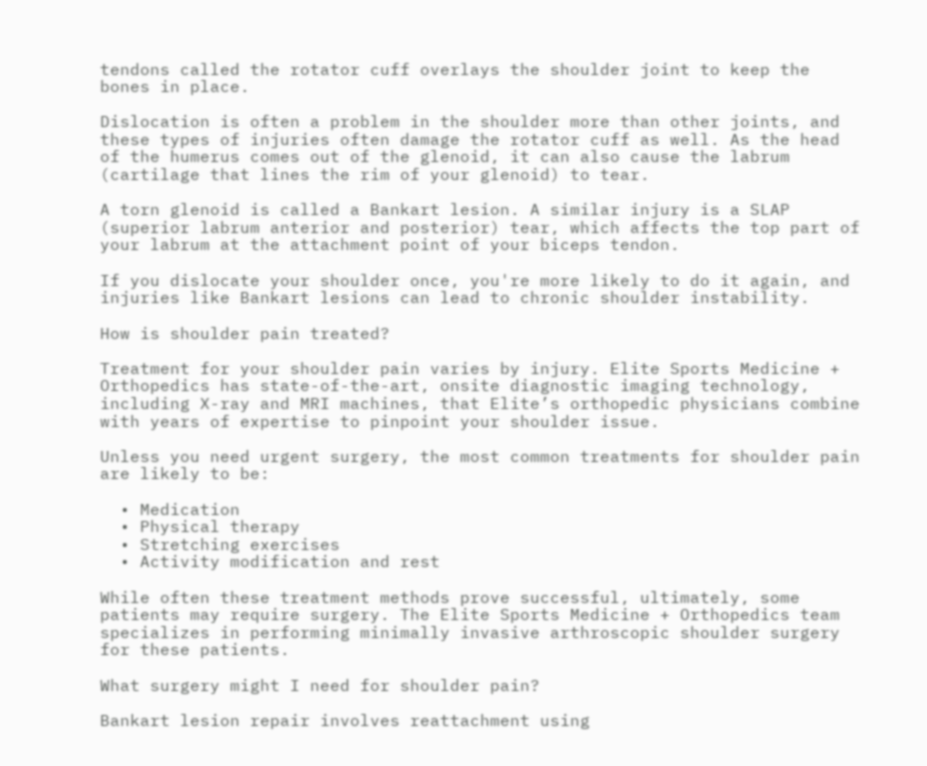tendons called the rotator cuff overlays the shoulder joint to keep the bones in place.

Dislocation is often a problem in the shoulder more than other joints, and these types of injuries often damage the rotator cuff as well. As the head of the humerus comes out of the glenoid, it can also cause the labrum (cartilage that lines the rim of your glenoid) to tear.

A torn glenoid is called a Bankart lesion. A similar injury is a SLAP (superior labrum anterior and posterior) tear, which affects the top part of your labrum at the attachment point of your biceps tendon.

If you dislocate your shoulder once, you're more likely to do it again, and injuries like Bankart lesions can lead to chronic shoulder instability.

How is shoulder pain treated?

Treatment for your shoulder pain varies by injury. Elite Sports Medicine + Orthopedics has state-of-the-art, onsite diagnostic imaging technology, including X-ray and MRI machines, that Elite’s orthopedic physicians combine with years of expertise to pinpoint your shoulder issue.

Unless you need urgent surgery, the most common treatments for shoulder pain are likely to be:

  • Medication
  • Physical therapy
  • Stretching exercises
  • Activity modification and rest

While often these treatment methods prove successful, ultimately, some patients may require surgery. The Elite Sports Medicine + Orthopedics team specializes in performing minimally invasive arthroscopic shoulder surgery for these patients.

What surgery might I need for shoulder pain?

Bankart lesion repair involves reattachment using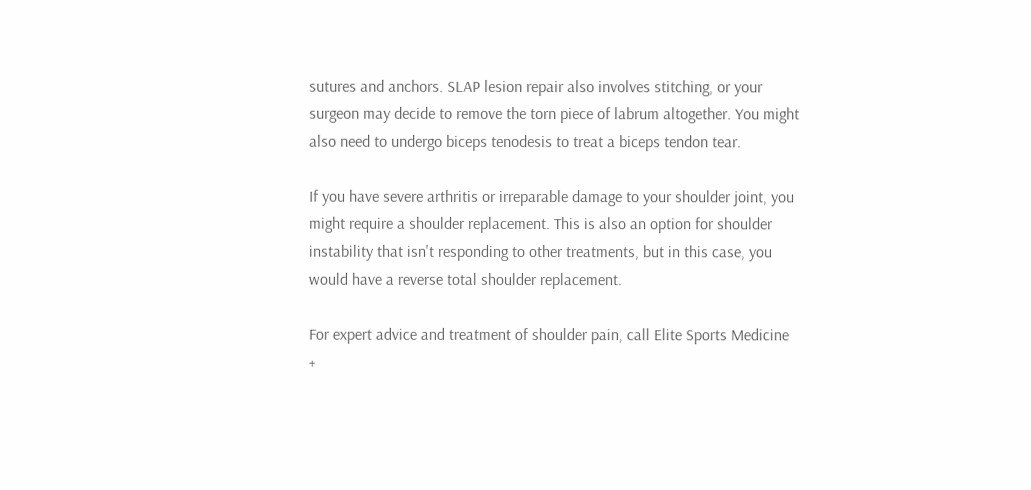sutures and anchors. SLAP lesion repair also involves stitching, or your surgeon may decide to remove the torn piece of labrum altogether. You might also need to undergo biceps tenodesis to treat a biceps tendon tear.

If you have severe arthritis or irreparable damage to your shoulder joint, you might require a shoulder replacement. This is also an option for shoulder instability that isn't responding to other treatments, but in this case, you would have a reverse total shoulder replacement.

For expert advice and treatment of shoulder pain, call Elite Sports Medicine +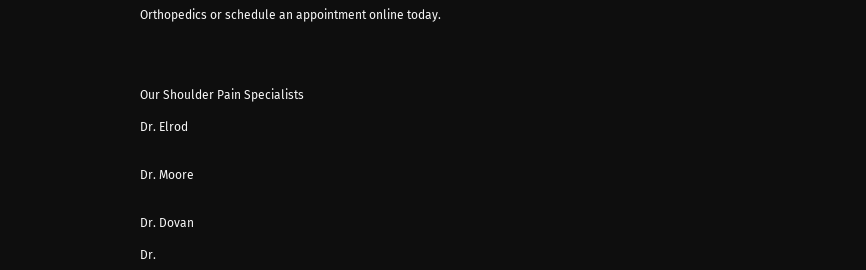Orthopedics or schedule an appointment online today.




Our Shoulder Pain Specialists

Dr. Elrod


Dr. Moore


Dr. Dovan

Dr.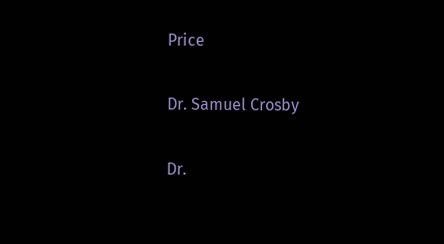Price


Dr. Samuel Crosby


Dr.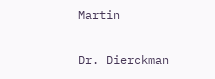Martin

Dr. Dierckman